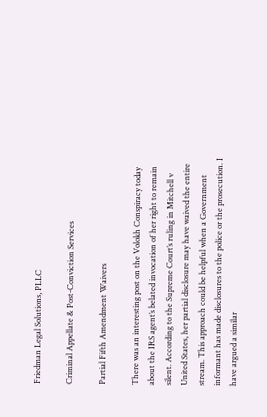Friedman Legal Solutions, PLLC

Criminal Appellate & Post-Conviction Services

Partial Fifth Amendment Waivers

There was an interesting post on the Volokh Conspiracy today about the IRS agent’s belated invocation of her right to remain silent. According to the Supreme Court’s ruling in Mitchell v United States, her partial disclosure may have waived the entire stream. This approach could be helpful when a Government informant has made disclosures to the police or the prosecution. I have argued a similar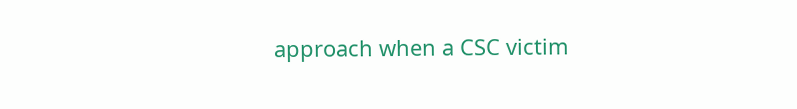approach when a CSC victim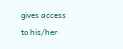gives access to his/her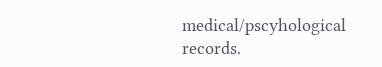medical/pscyhological records.